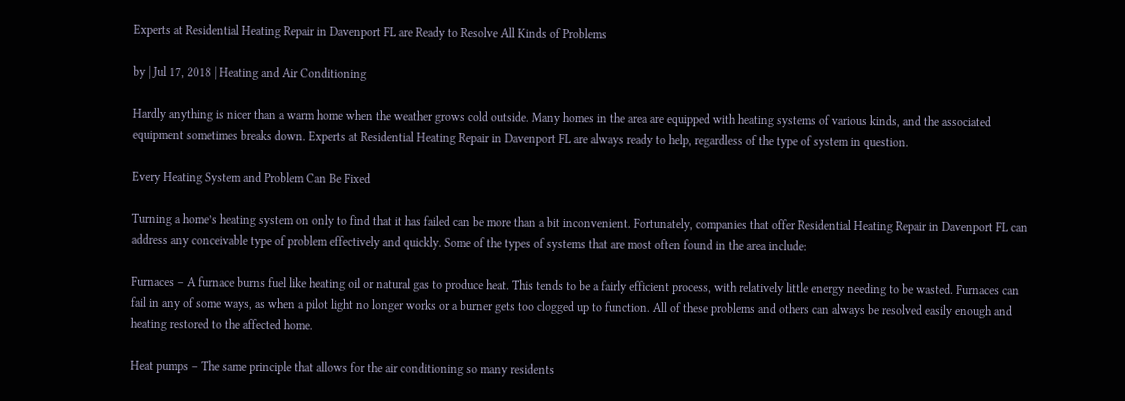Experts at Residential Heating Repair in Davenport FL are Ready to Resolve All Kinds of Problems

by | Jul 17, 2018 | Heating and Air Conditioning

Hardly anything is nicer than a warm home when the weather grows cold outside. Many homes in the area are equipped with heating systems of various kinds, and the associated equipment sometimes breaks down. Experts at Residential Heating Repair in Davenport FL are always ready to help, regardless of the type of system in question.

Every Heating System and Problem Can Be Fixed

Turning a home’s heating system on only to find that it has failed can be more than a bit inconvenient. Fortunately, companies that offer Residential Heating Repair in Davenport FL can address any conceivable type of problem effectively and quickly. Some of the types of systems that are most often found in the area include:

Furnaces – A furnace burns fuel like heating oil or natural gas to produce heat. This tends to be a fairly efficient process, with relatively little energy needing to be wasted. Furnaces can fail in any of some ways, as when a pilot light no longer works or a burner gets too clogged up to function. All of these problems and others can always be resolved easily enough and heating restored to the affected home.

Heat pumps – The same principle that allows for the air conditioning so many residents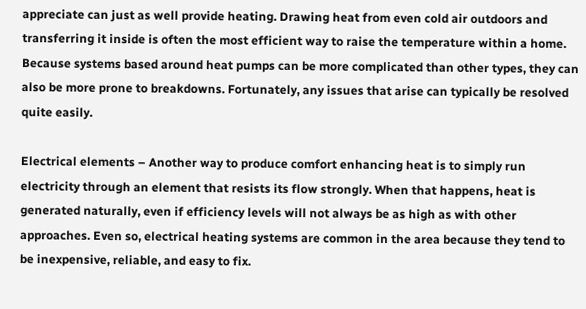appreciate can just as well provide heating. Drawing heat from even cold air outdoors and transferring it inside is often the most efficient way to raise the temperature within a home. Because systems based around heat pumps can be more complicated than other types, they can also be more prone to breakdowns. Fortunately, any issues that arise can typically be resolved quite easily.

Electrical elements – Another way to produce comfort enhancing heat is to simply run electricity through an element that resists its flow strongly. When that happens, heat is generated naturally, even if efficiency levels will not always be as high as with other approaches. Even so, electrical heating systems are common in the area because they tend to be inexpensive, reliable, and easy to fix.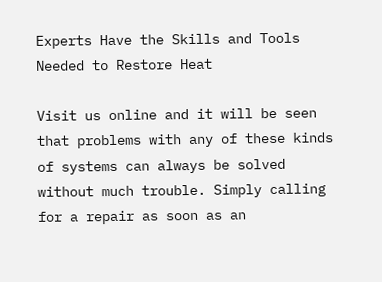Experts Have the Skills and Tools Needed to Restore Heat

Visit us online and it will be seen that problems with any of these kinds of systems can always be solved without much trouble. Simply calling for a repair as soon as an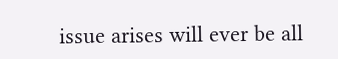issue arises will ever be all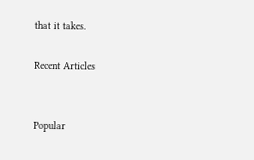that it takes.

Recent Articles


Popular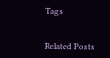Tags


Related Posts